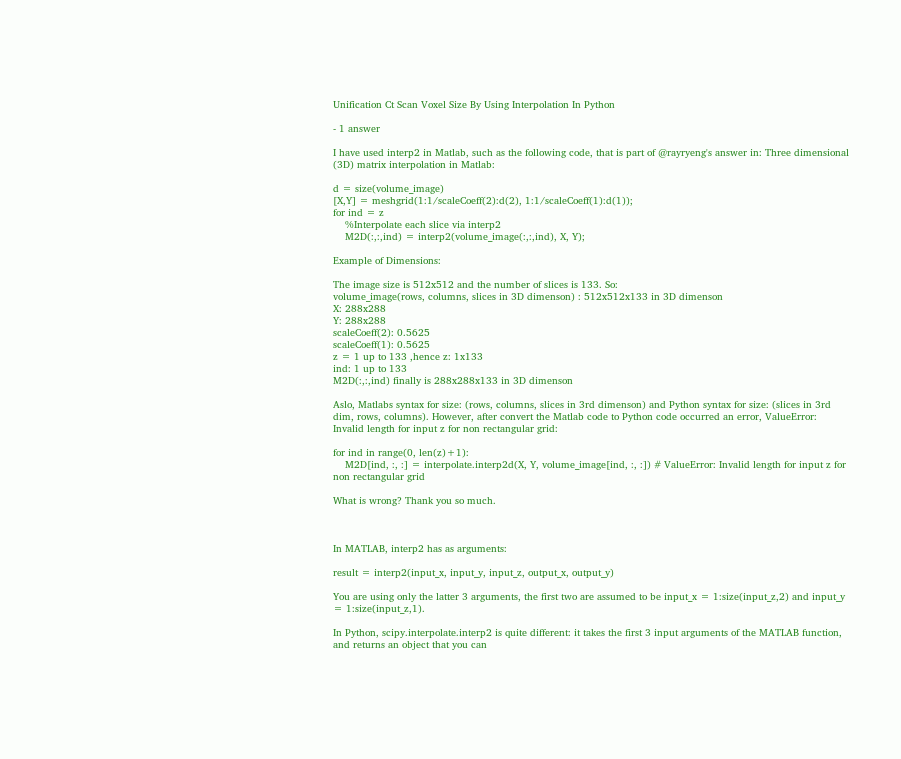Unification Ct Scan Voxel Size By Using Interpolation In Python

- 1 answer

I have used interp2 in Matlab, such as the following code, that is part of @rayryeng's answer in: Three dimensional (3D) matrix interpolation in Matlab:

d = size(volume_image)
[X,Y] = meshgrid(1:1/scaleCoeff(2):d(2), 1:1/scaleCoeff(1):d(1));
for ind = z
    %Interpolate each slice via interp2
    M2D(:,:,ind) = interp2(volume_image(:,:,ind), X, Y);

Example of Dimensions:

The image size is 512x512 and the number of slices is 133. So:
volume_image(rows, columns, slices in 3D dimenson) : 512x512x133 in 3D dimenson
X: 288x288
Y: 288x288
scaleCoeff(2): 0.5625
scaleCoeff(1): 0.5625
z = 1 up to 133 ,hence z: 1x133
ind: 1 up to 133
M2D(:,:,ind) finally is 288x288x133 in 3D dimenson

Aslo, Matlabs syntax for size: (rows, columns, slices in 3rd dimenson) and Python syntax for size: (slices in 3rd dim, rows, columns). However, after convert the Matlab code to Python code occurred an error, ValueError: Invalid length for input z for non rectangular grid:

for ind in range(0, len(z)+1):
    M2D[ind, :, :] = interpolate.interp2d(X, Y, volume_image[ind, :, :]) # ValueError: Invalid length for input z for non rectangular grid

What is wrong? Thank you so much.



In MATLAB, interp2 has as arguments:

result = interp2(input_x, input_y, input_z, output_x, output_y)

You are using only the latter 3 arguments, the first two are assumed to be input_x = 1:size(input_z,2) and input_y = 1:size(input_z,1).

In Python, scipy.interpolate.interp2 is quite different: it takes the first 3 input arguments of the MATLAB function, and returns an object that you can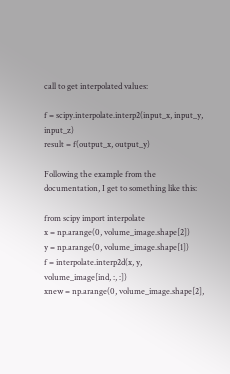call to get interpolated values:

f = scipy.interpolate.interp2(input_x, input_y, input_z)
result = f(output_x, output_y)

Following the example from the documentation, I get to something like this:

from scipy import interpolate
x = np.arange(0, volume_image.shape[2])
y = np.arange(0, volume_image.shape[1])
f = interpolate.interp2d(x, y, volume_image[ind, :, :])
xnew = np.arange(0, volume_image.shape[2],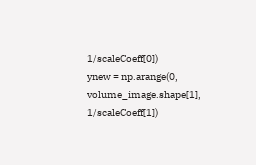1/scaleCoeff[0])
ynew = np.arange(0, volume_image.shape[1], 1/scaleCoeff[1])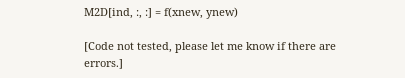M2D[ind, :, :] = f(xnew, ynew)

[Code not tested, please let me know if there are errors.]